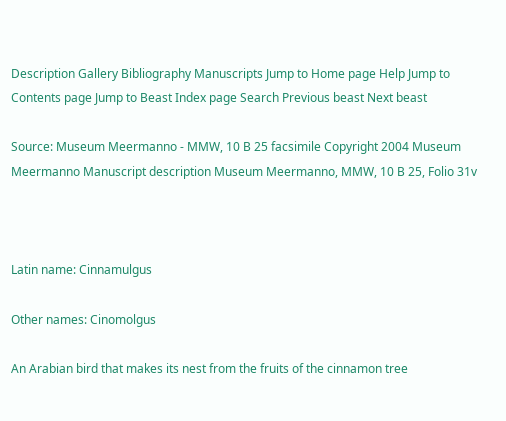Description Gallery Bibliography Manuscripts Jump to Home page Help Jump to Contents page Jump to Beast Index page Search Previous beast Next beast

Source: Museum Meermanno - MMW, 10 B 25 facsimile Copyright 2004 Museum Meermanno Manuscript description Museum Meermanno, MMW, 10 B 25, Folio 31v



Latin name: Cinnamulgus

Other names: Cinomolgus

An Arabian bird that makes its nest from the fruits of the cinnamon tree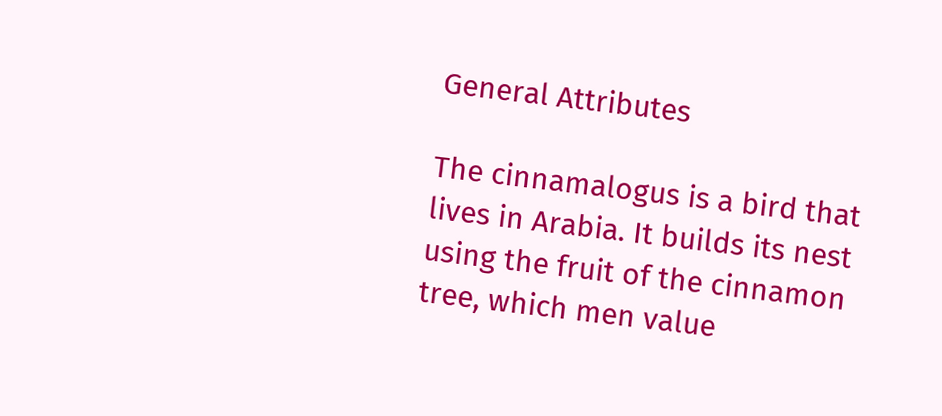General Attributes

The cinnamalogus is a bird that lives in Arabia. It builds its nest using the fruit of the cinnamon tree, which men value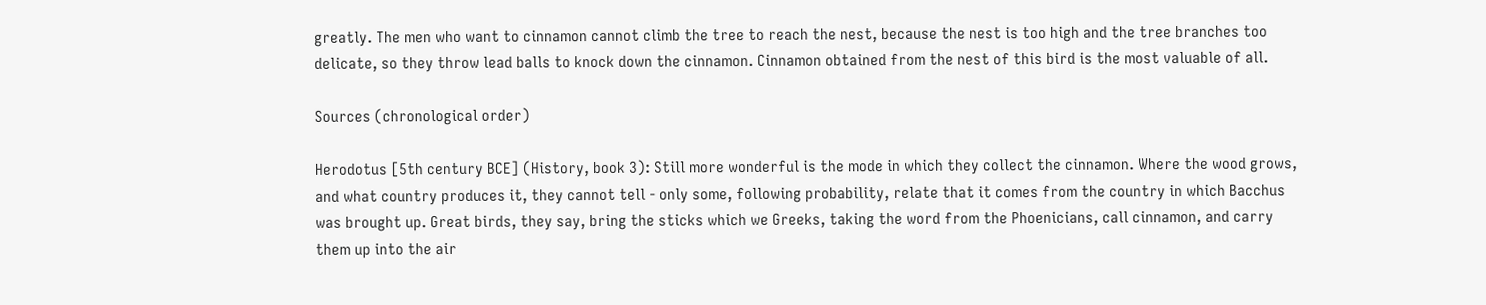greatly. The men who want to cinnamon cannot climb the tree to reach the nest, because the nest is too high and the tree branches too delicate, so they throw lead balls to knock down the cinnamon. Cinnamon obtained from the nest of this bird is the most valuable of all.

Sources (chronological order)

Herodotus [5th century BCE] (History, book 3): Still more wonderful is the mode in which they collect the cinnamon. Where the wood grows, and what country produces it, they cannot tell - only some, following probability, relate that it comes from the country in which Bacchus was brought up. Great birds, they say, bring the sticks which we Greeks, taking the word from the Phoenicians, call cinnamon, and carry them up into the air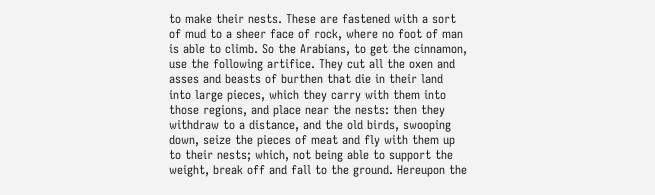to make their nests. These are fastened with a sort of mud to a sheer face of rock, where no foot of man is able to climb. So the Arabians, to get the cinnamon, use the following artifice. They cut all the oxen and asses and beasts of burthen that die in their land into large pieces, which they carry with them into those regions, and place near the nests: then they withdraw to a distance, and the old birds, swooping down, seize the pieces of meat and fly with them up to their nests; which, not being able to support the weight, break off and fall to the ground. Hereupon the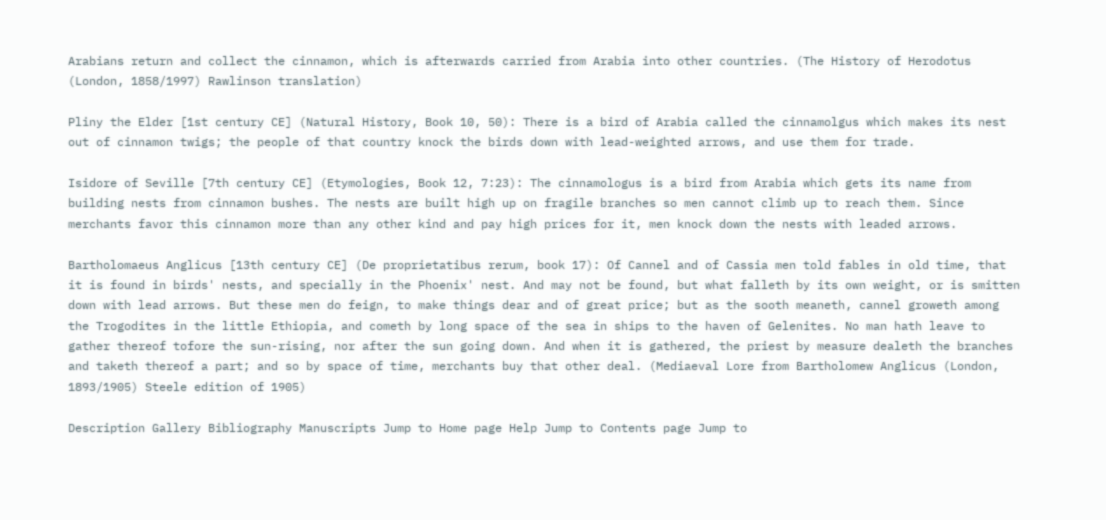Arabians return and collect the cinnamon, which is afterwards carried from Arabia into other countries. (The History of Herodotus (London, 1858/1997) Rawlinson translation)

Pliny the Elder [1st century CE] (Natural History, Book 10, 50): There is a bird of Arabia called the cinnamolgus which makes its nest out of cinnamon twigs; the people of that country knock the birds down with lead-weighted arrows, and use them for trade.

Isidore of Seville [7th century CE] (Etymologies, Book 12, 7:23): The cinnamologus is a bird from Arabia which gets its name from building nests from cinnamon bushes. The nests are built high up on fragile branches so men cannot climb up to reach them. Since merchants favor this cinnamon more than any other kind and pay high prices for it, men knock down the nests with leaded arrows.

Bartholomaeus Anglicus [13th century CE] (De proprietatibus rerum, book 17): Of Cannel and of Cassia men told fables in old time, that it is found in birds' nests, and specially in the Phoenix' nest. And may not be found, but what falleth by its own weight, or is smitten down with lead arrows. But these men do feign, to make things dear and of great price; but as the sooth meaneth, cannel groweth among the Trogodites in the little Ethiopia, and cometh by long space of the sea in ships to the haven of Gelenites. No man hath leave to gather thereof tofore the sun-rising, nor after the sun going down. And when it is gathered, the priest by measure dealeth the branches and taketh thereof a part; and so by space of time, merchants buy that other deal. (Mediaeval Lore from Bartholomew Anglicus (London, 1893/1905) Steele edition of 1905)

Description Gallery Bibliography Manuscripts Jump to Home page Help Jump to Contents page Jump to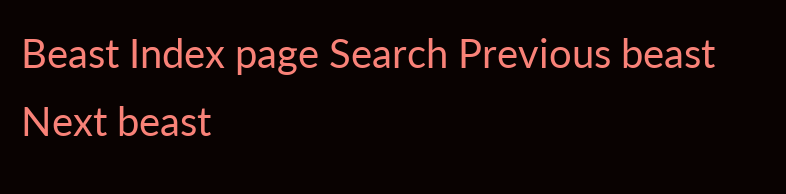Beast Index page Search Previous beast Next beast